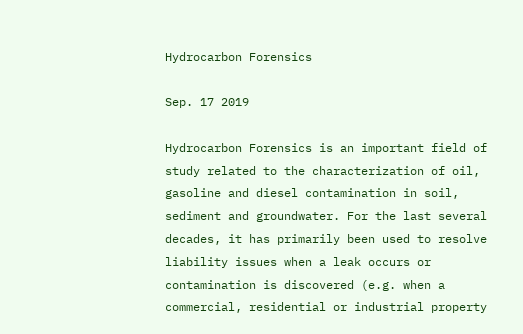Hydrocarbon Forensics

Sep. 17 2019

Hydrocarbon Forensics is an important field of study related to the characterization of oil, gasoline and diesel contamination in soil, sediment and groundwater. For the last several decades, it has primarily been used to resolve liability issues when a leak occurs or contamination is discovered (e.g. when a commercial, residential or industrial property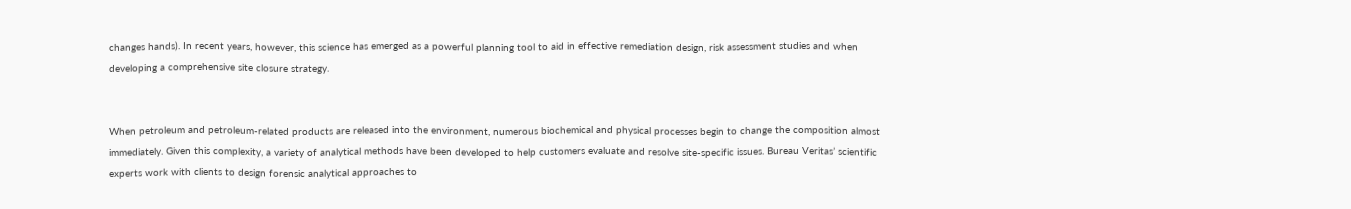changes hands). In recent years, however, this science has emerged as a powerful planning tool to aid in effective remediation design, risk assessment studies and when developing a comprehensive site closure strategy.


When petroleum and petroleum-related products are released into the environment, numerous biochemical and physical processes begin to change the composition almost immediately. Given this complexity, a variety of analytical methods have been developed to help customers evaluate and resolve site-specific issues. Bureau Veritas’ scientific experts work with clients to design forensic analytical approaches to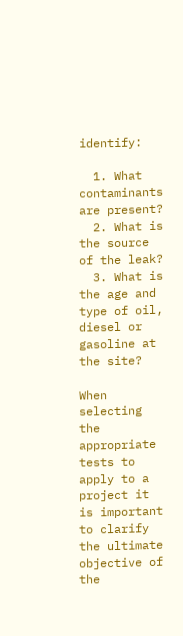identify:

  1. What contaminants are present?
  2. What is the source of the leak?
  3. What is the age and type of oil, diesel or gasoline at the site?

When selecting the appropriate tests to apply to a project it is important to clarify the ultimate objective of the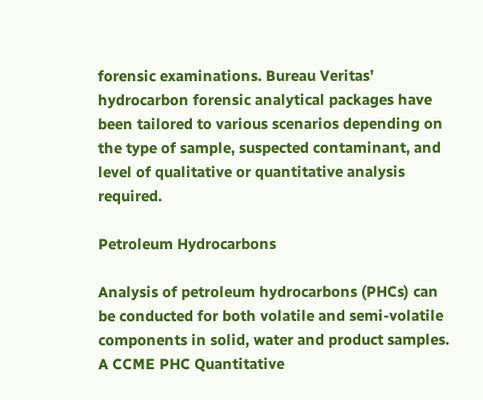forensic examinations. Bureau Veritas’ hydrocarbon forensic analytical packages have been tailored to various scenarios depending on the type of sample, suspected contaminant, and level of qualitative or quantitative analysis required.

Petroleum Hydrocarbons

Analysis of petroleum hydrocarbons (PHCs) can be conducted for both volatile and semi-volatile components in solid, water and product samples. A CCME PHC Quantitative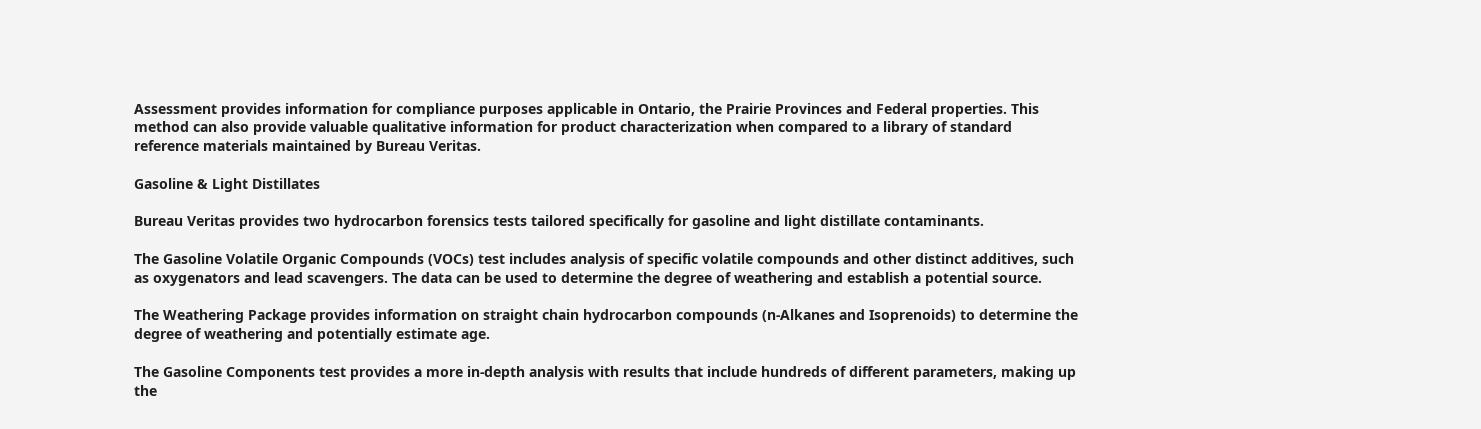Assessment provides information for compliance purposes applicable in Ontario, the Prairie Provinces and Federal properties. This method can also provide valuable qualitative information for product characterization when compared to a library of standard reference materials maintained by Bureau Veritas.

Gasoline & Light Distillates

Bureau Veritas provides two hydrocarbon forensics tests tailored specifically for gasoline and light distillate contaminants.

The Gasoline Volatile Organic Compounds (VOCs) test includes analysis of specific volatile compounds and other distinct additives, such as oxygenators and lead scavengers. The data can be used to determine the degree of weathering and establish a potential source.

The Weathering Package provides information on straight chain hydrocarbon compounds (n-Alkanes and Isoprenoids) to determine the degree of weathering and potentially estimate age.

The Gasoline Components test provides a more in-depth analysis with results that include hundreds of different parameters, making up the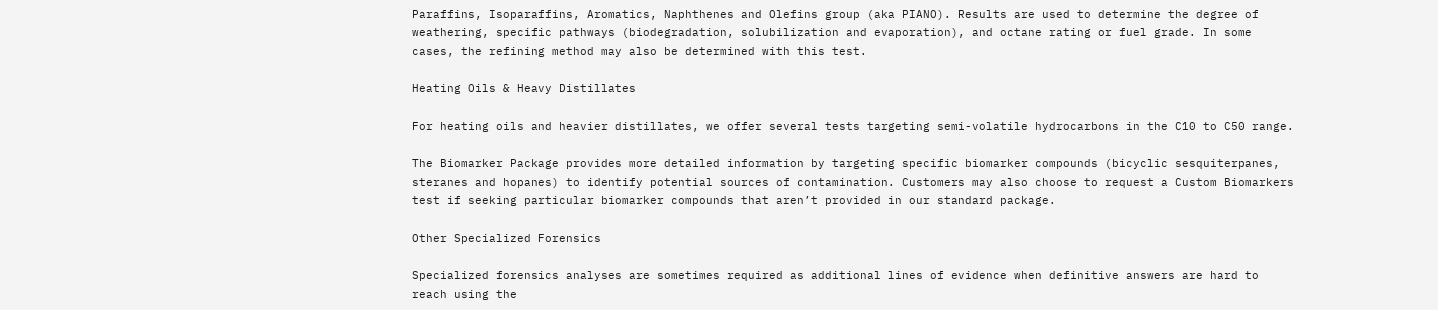Paraffins, Isoparaffins, Aromatics, Naphthenes and Olefins group (aka PIANO). Results are used to determine the degree of weathering, specific pathways (biodegradation, solubilization and evaporation), and octane rating or fuel grade. In some cases, the refining method may also be determined with this test.

Heating Oils & Heavy Distillates

For heating oils and heavier distillates, we offer several tests targeting semi-volatile hydrocarbons in the C10 to C50 range.

The Biomarker Package provides more detailed information by targeting specific biomarker compounds (bicyclic sesquiterpanes, steranes and hopanes) to identify potential sources of contamination. Customers may also choose to request a Custom Biomarkers test if seeking particular biomarker compounds that aren’t provided in our standard package.

Other Specialized Forensics

Specialized forensics analyses are sometimes required as additional lines of evidence when definitive answers are hard to reach using the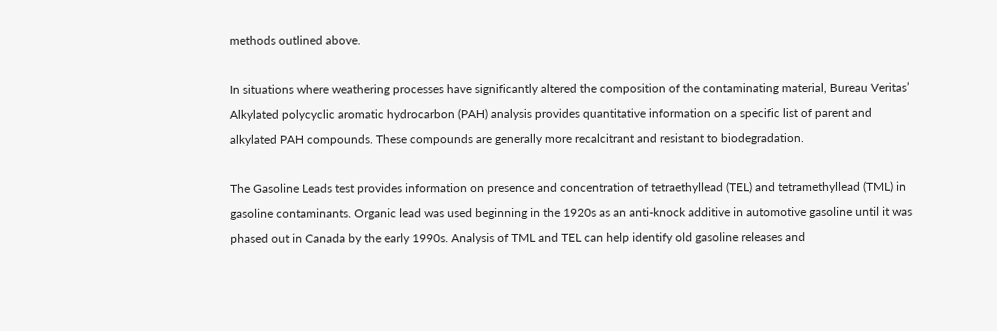methods outlined above.

In situations where weathering processes have significantly altered the composition of the contaminating material, Bureau Veritas’ Alkylated polycyclic aromatic hydrocarbon (PAH) analysis provides quantitative information on a specific list of parent and alkylated PAH compounds. These compounds are generally more recalcitrant and resistant to biodegradation.

The Gasoline Leads test provides information on presence and concentration of tetraethyllead (TEL) and tetramethyllead (TML) in gasoline contaminants. Organic lead was used beginning in the 1920s as an anti-knock additive in automotive gasoline until it was phased out in Canada by the early 1990s. Analysis of TML and TEL can help identify old gasoline releases and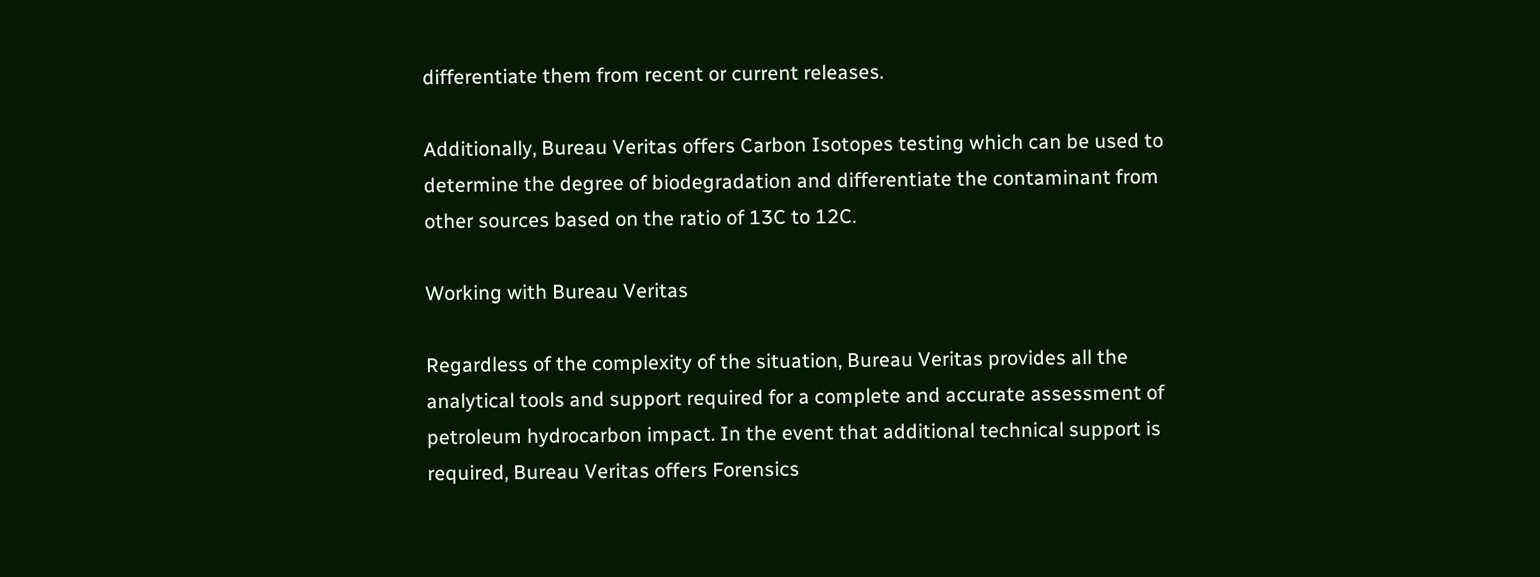differentiate them from recent or current releases.

Additionally, Bureau Veritas offers Carbon Isotopes testing which can be used to determine the degree of biodegradation and differentiate the contaminant from other sources based on the ratio of 13C to 12C.

Working with Bureau Veritas

Regardless of the complexity of the situation, Bureau Veritas provides all the analytical tools and support required for a complete and accurate assessment of petroleum hydrocarbon impact. In the event that additional technical support is required, Bureau Veritas offers Forensics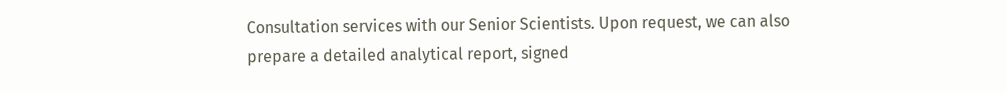Consultation services with our Senior Scientists. Upon request, we can also prepare a detailed analytical report, signed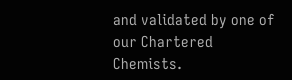and validated by one of our Chartered Chemists.